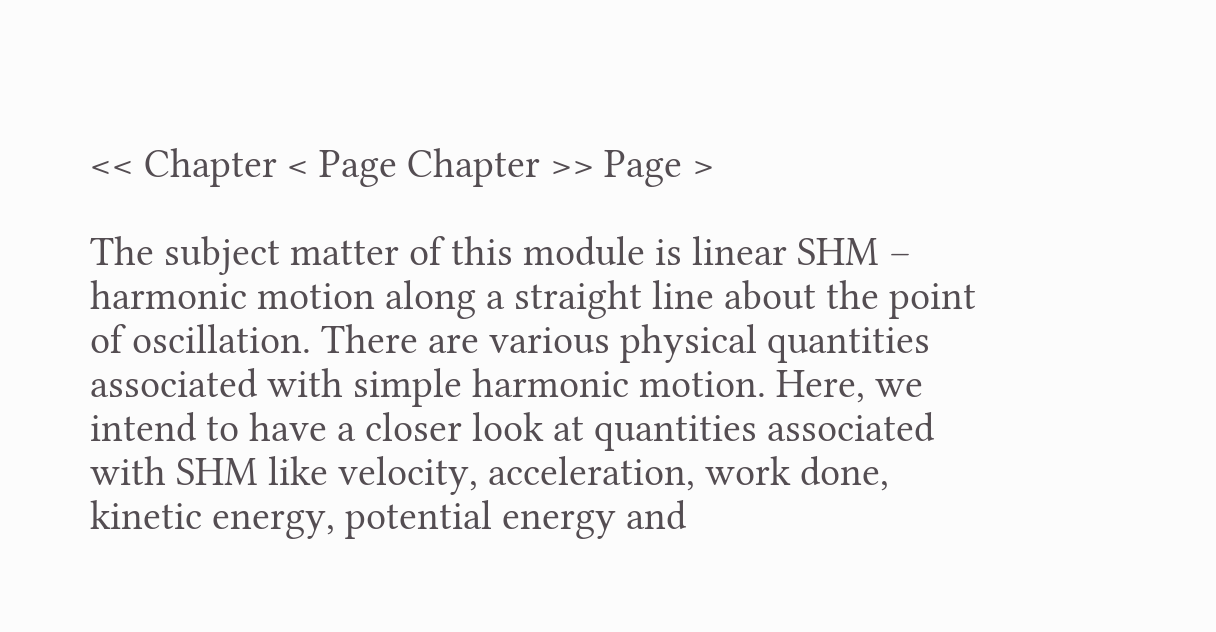<< Chapter < Page Chapter >> Page >

The subject matter of this module is linear SHM – harmonic motion along a straight line about the point of oscillation. There are various physical quantities associated with simple harmonic motion. Here, we intend to have a closer look at quantities associated with SHM like velocity, acceleration, work done, kinetic energy, potential energy and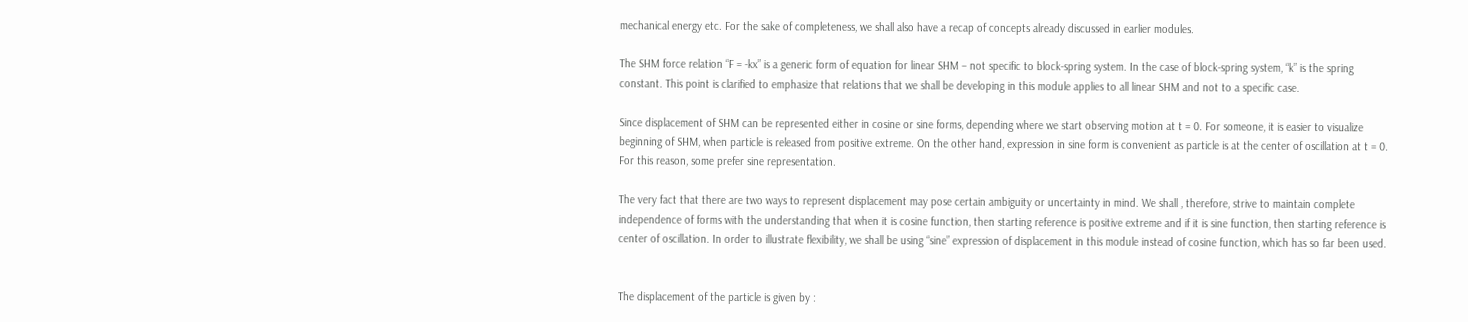mechanical energy etc. For the sake of completeness, we shall also have a recap of concepts already discussed in earlier modules.

The SHM force relation “F = -kx” is a generic form of equation for linear SHM – not specific to block-spring system. In the case of block-spring system, “k” is the spring constant. This point is clarified to emphasize that relations that we shall be developing in this module applies to all linear SHM and not to a specific case.

Since displacement of SHM can be represented either in cosine or sine forms, depending where we start observing motion at t = 0. For someone, it is easier to visualize beginning of SHM, when particle is released from positive extreme. On the other hand, expression in sine form is convenient as particle is at the center of oscillation at t = 0. For this reason, some prefer sine representation.

The very fact that there are two ways to represent displacement may pose certain ambiguity or uncertainty in mind. We shall , therefore, strive to maintain complete independence of forms with the understanding that when it is cosine function, then starting reference is positive extreme and if it is sine function, then starting reference is center of oscillation. In order to illustrate flexibility, we shall be using “sine” expression of displacement in this module instead of cosine function, which has so far been used.


The displacement of the particle is given by :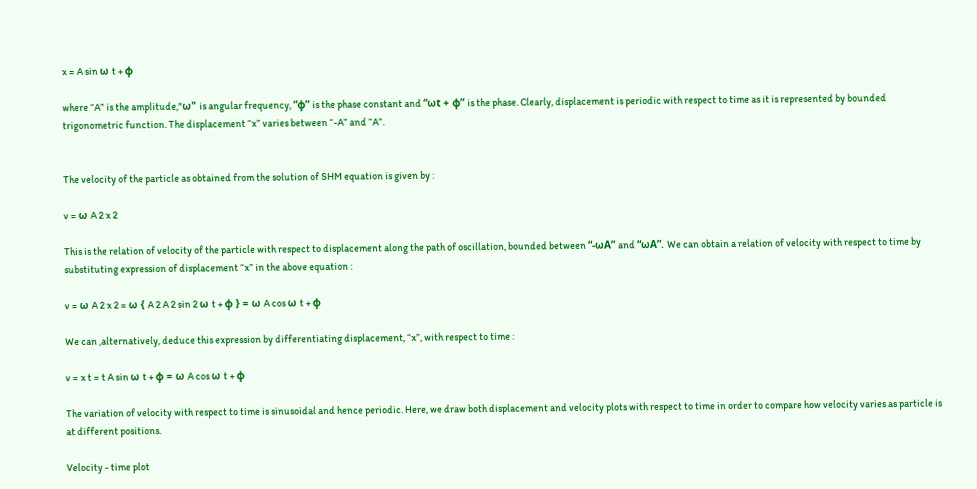x = A sin ω t + φ

where “A” is the amplitude,"ω" is angular frequency, “φ” is the phase constant and “ωt + φ” is the phase. Clearly, displacement is periodic with respect to time as it is represented by bounded trigonometric function. The displacement “x” varies between “-A” and “A”.


The velocity of the particle as obtained from the solution of SHM equation is given by :

v = ω A 2 x 2

This is the relation of velocity of the particle with respect to displacement along the path of oscillation, bounded between “-ωA” and “ωA”. We can obtain a relation of velocity with respect to time by substituting expression of displacement “x” in the above equation :

v = ω A 2 x 2 = ω { A 2 A 2 sin 2 ω t + φ } = ω A cos ω t + φ

We can ,alternatively, deduce this expression by differentiating displacement, “x”, with respect to time :

v = x t = t A sin ω t + φ = ω A cos ω t + φ

The variation of velocity with respect to time is sinusoidal and hence periodic. Here, we draw both displacement and velocity plots with respect to time in order to compare how velocity varies as particle is at different positions.

Velocity - time plot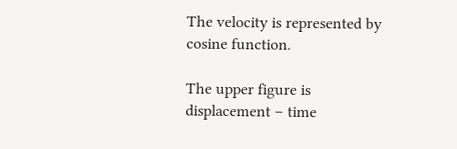The velocity is represented by cosine function.

The upper figure is displacement – time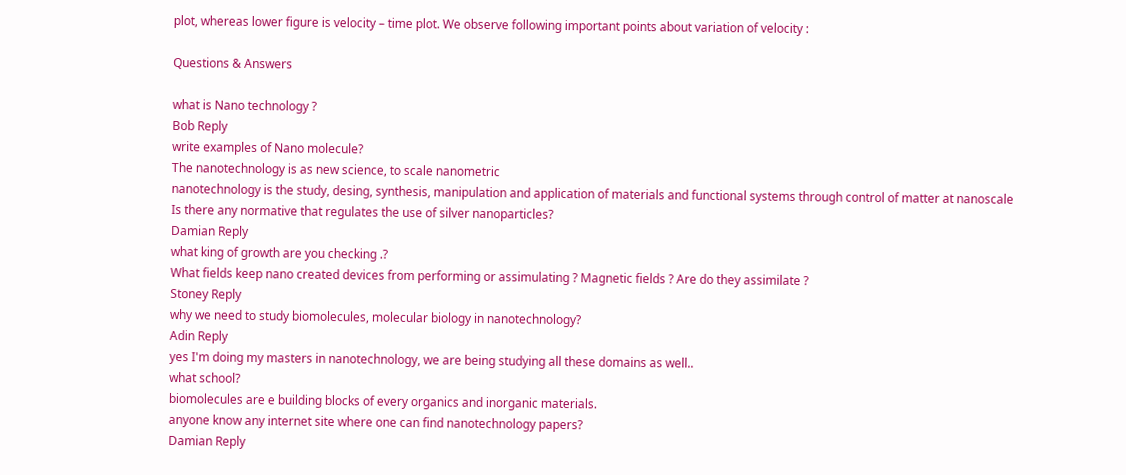plot, whereas lower figure is velocity – time plot. We observe following important points about variation of velocity :

Questions & Answers

what is Nano technology ?
Bob Reply
write examples of Nano molecule?
The nanotechnology is as new science, to scale nanometric
nanotechnology is the study, desing, synthesis, manipulation and application of materials and functional systems through control of matter at nanoscale
Is there any normative that regulates the use of silver nanoparticles?
Damian Reply
what king of growth are you checking .?
What fields keep nano created devices from performing or assimulating ? Magnetic fields ? Are do they assimilate ?
Stoney Reply
why we need to study biomolecules, molecular biology in nanotechnology?
Adin Reply
yes I'm doing my masters in nanotechnology, we are being studying all these domains as well..
what school?
biomolecules are e building blocks of every organics and inorganic materials.
anyone know any internet site where one can find nanotechnology papers?
Damian Reply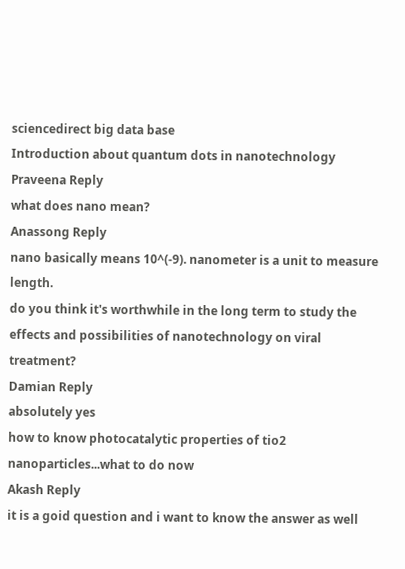sciencedirect big data base
Introduction about quantum dots in nanotechnology
Praveena Reply
what does nano mean?
Anassong Reply
nano basically means 10^(-9). nanometer is a unit to measure length.
do you think it's worthwhile in the long term to study the effects and possibilities of nanotechnology on viral treatment?
Damian Reply
absolutely yes
how to know photocatalytic properties of tio2 nanoparticles...what to do now
Akash Reply
it is a goid question and i want to know the answer as well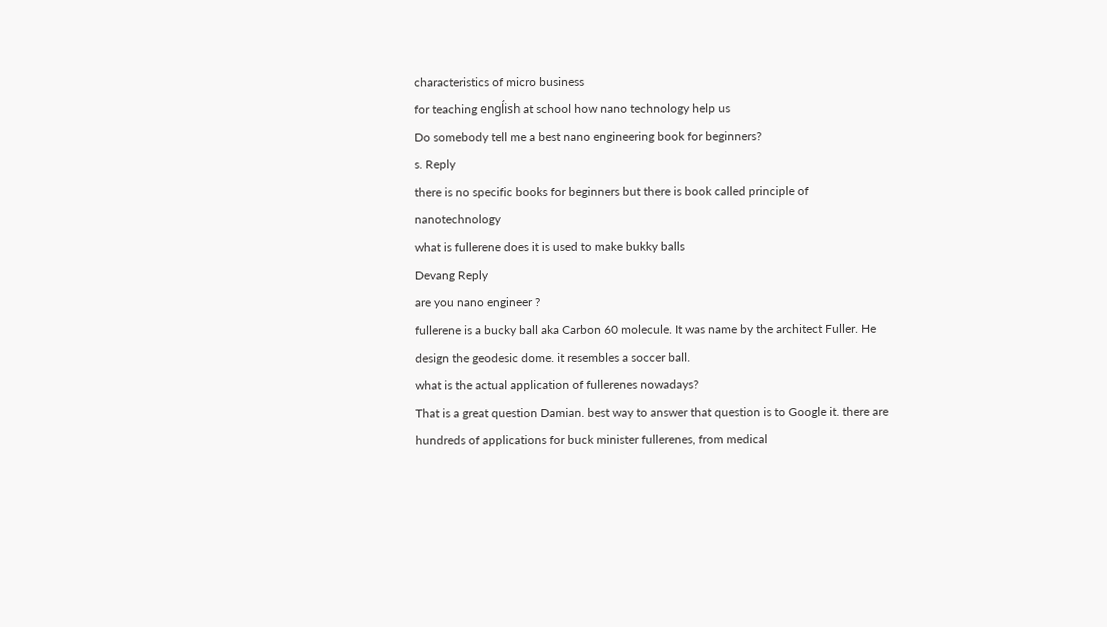characteristics of micro business
for teaching engĺish at school how nano technology help us
Do somebody tell me a best nano engineering book for beginners?
s. Reply
there is no specific books for beginners but there is book called principle of nanotechnology
what is fullerene does it is used to make bukky balls
Devang Reply
are you nano engineer ?
fullerene is a bucky ball aka Carbon 60 molecule. It was name by the architect Fuller. He design the geodesic dome. it resembles a soccer ball.
what is the actual application of fullerenes nowadays?
That is a great question Damian. best way to answer that question is to Google it. there are hundreds of applications for buck minister fullerenes, from medical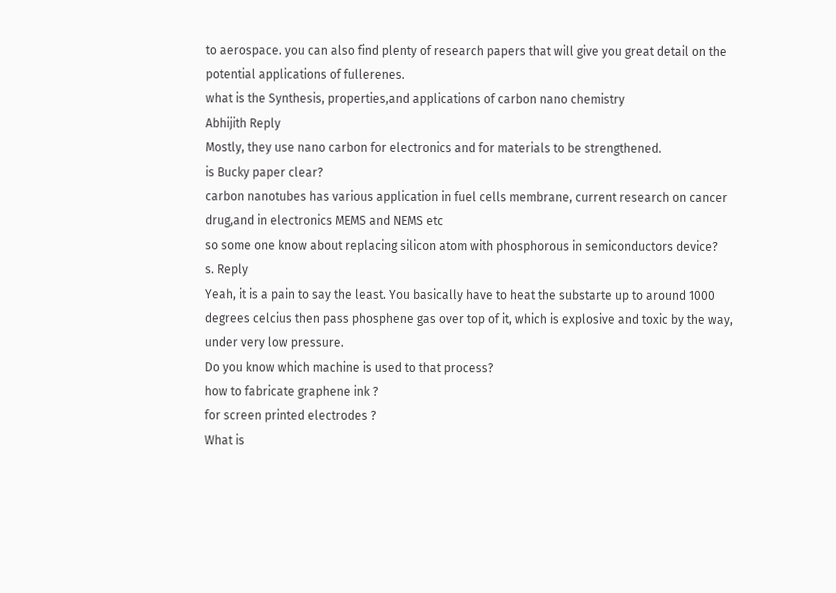to aerospace. you can also find plenty of research papers that will give you great detail on the potential applications of fullerenes.
what is the Synthesis, properties,and applications of carbon nano chemistry
Abhijith Reply
Mostly, they use nano carbon for electronics and for materials to be strengthened.
is Bucky paper clear?
carbon nanotubes has various application in fuel cells membrane, current research on cancer drug,and in electronics MEMS and NEMS etc
so some one know about replacing silicon atom with phosphorous in semiconductors device?
s. Reply
Yeah, it is a pain to say the least. You basically have to heat the substarte up to around 1000 degrees celcius then pass phosphene gas over top of it, which is explosive and toxic by the way, under very low pressure.
Do you know which machine is used to that process?
how to fabricate graphene ink ?
for screen printed electrodes ?
What is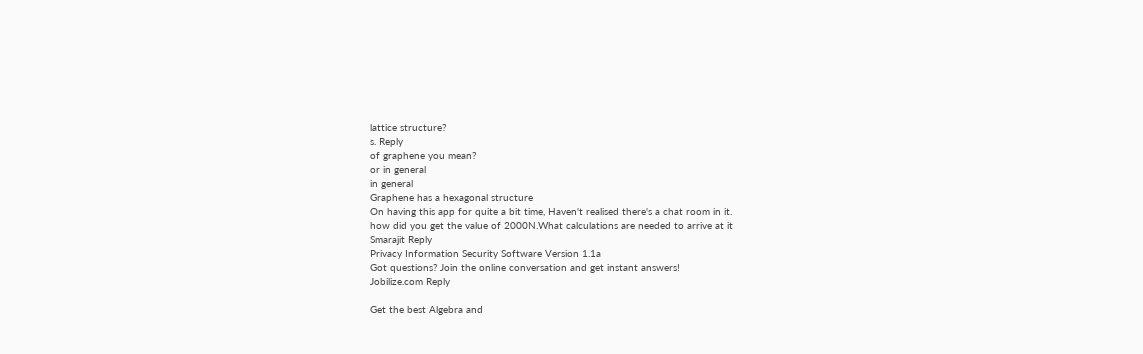lattice structure?
s. Reply
of graphene you mean?
or in general
in general
Graphene has a hexagonal structure
On having this app for quite a bit time, Haven't realised there's a chat room in it.
how did you get the value of 2000N.What calculations are needed to arrive at it
Smarajit Reply
Privacy Information Security Software Version 1.1a
Got questions? Join the online conversation and get instant answers!
Jobilize.com Reply

Get the best Algebra and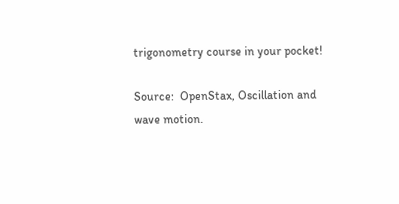trigonometry course in your pocket!

Source:  OpenStax, Oscillation and wave motion.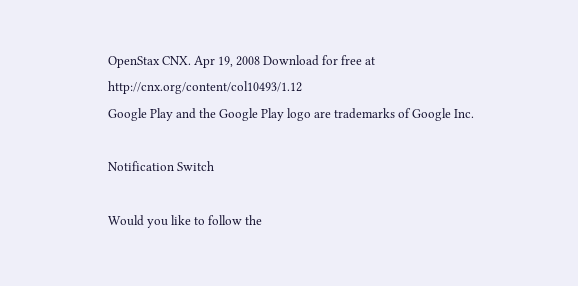OpenStax CNX. Apr 19, 2008 Download for free at http://cnx.org/content/col10493/1.12
Google Play and the Google Play logo are trademarks of Google Inc.

Notification Switch

Would you like to follow the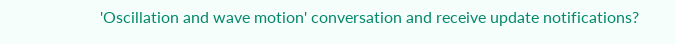'Oscillation and wave motion' conversation and receive update notifications?